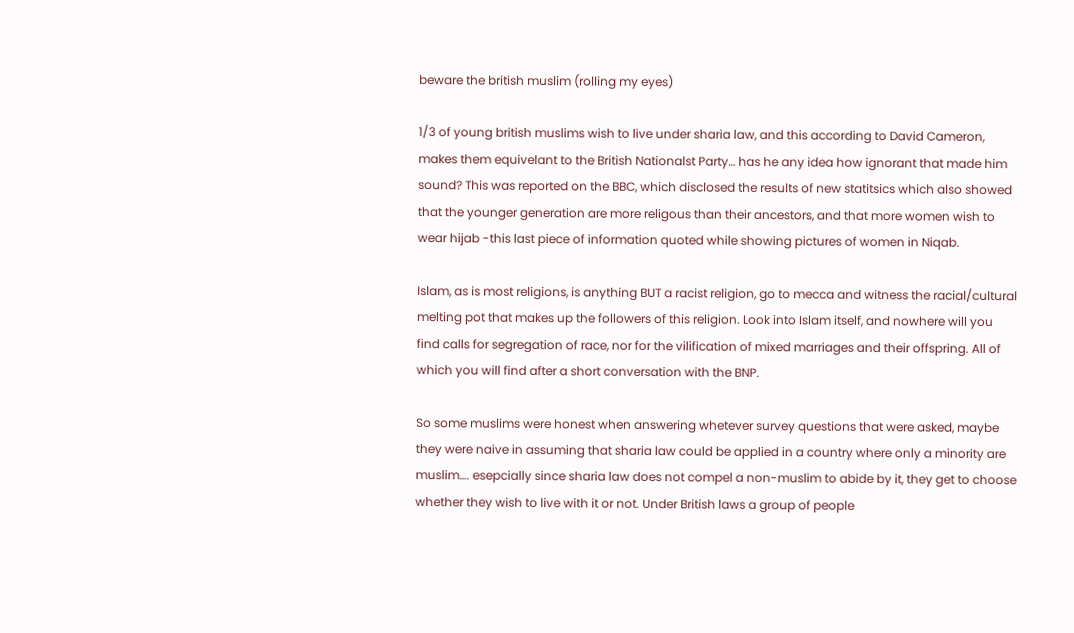beware the british muslim (rolling my eyes)

1/3 of young british muslims wish to live under sharia law, and this according to David Cameron, makes them equivelant to the British Nationalst Party… has he any idea how ignorant that made him sound? This was reported on the BBC, which disclosed the results of new statitsics which also showed that the younger generation are more religous than their ancestors, and that more women wish to wear hijab -this last piece of information quoted while showing pictures of women in Niqab.

Islam, as is most religions, is anything BUT a racist religion, go to mecca and witness the racial/cultural melting pot that makes up the followers of this religion. Look into Islam itself, and nowhere will you find calls for segregation of race, nor for the vilification of mixed marriages and their offspring. All of which you will find after a short conversation with the BNP.

So some muslims were honest when answering whetever survey questions that were asked, maybe they were naive in assuming that sharia law could be applied in a country where only a minority are muslim…. esepcially since sharia law does not compel a non-muslim to abide by it, they get to choose whether they wish to live with it or not. Under British laws a group of people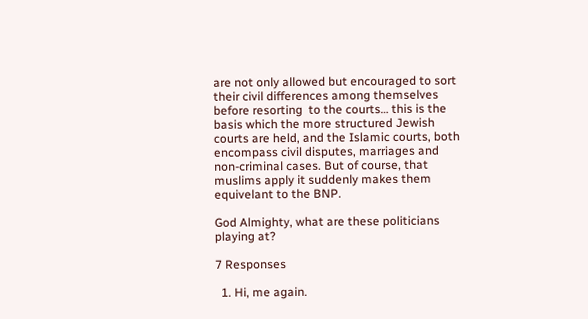are not only allowed but encouraged to sort their civil differences among themselves before resorting  to the courts… this is the basis which the more structured Jewish courts are held, and the Islamic courts, both encompass civil disputes, marriages and non-criminal cases. But of course, that muslims apply it suddenly makes them equivelant to the BNP.

God Almighty, what are these politicians playing at?

7 Responses

  1. Hi, me again.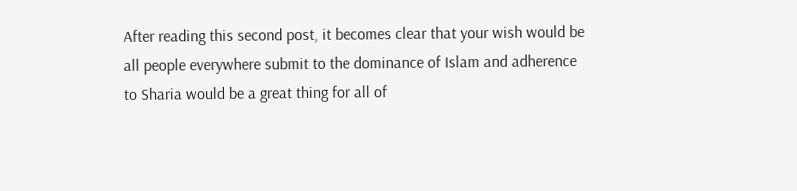After reading this second post, it becomes clear that your wish would be all people everywhere submit to the dominance of Islam and adherence to Sharia would be a great thing for all of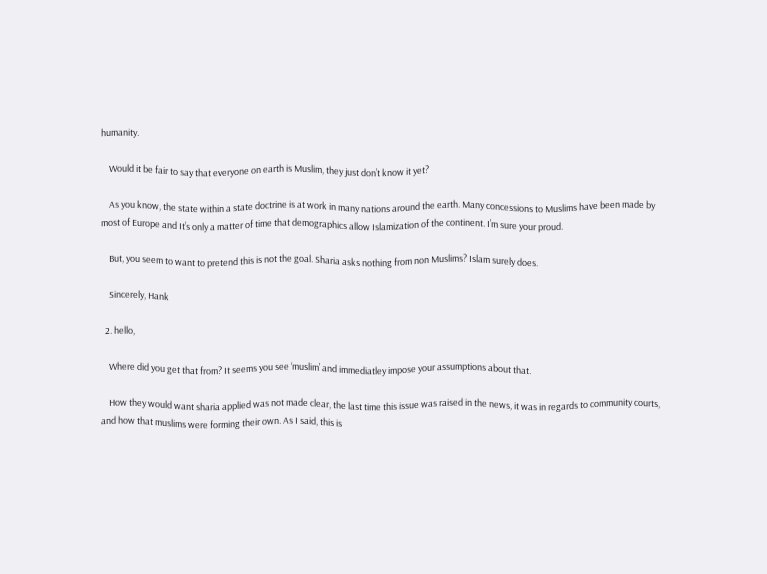humanity.

    Would it be fair to say that everyone on earth is Muslim, they just don’t know it yet?

    As you know, the state within a state doctrine is at work in many nations around the earth. Many concessions to Muslims have been made by most of Europe and It’s only a matter of time that demographics allow Islamization of the continent. I’m sure your proud.

    But, you seem to want to pretend this is not the goal. Sharia asks nothing from non Muslims? Islam surely does.

    Sincerely, Hank

  2. hello,

    Where did you get that from? It seems you see ‘muslim’ and immediatley impose your assumptions about that.

    How they would want sharia applied was not made clear, the last time this issue was raised in the news, it was in regards to community courts, and how that muslims were forming their own. As I said, this is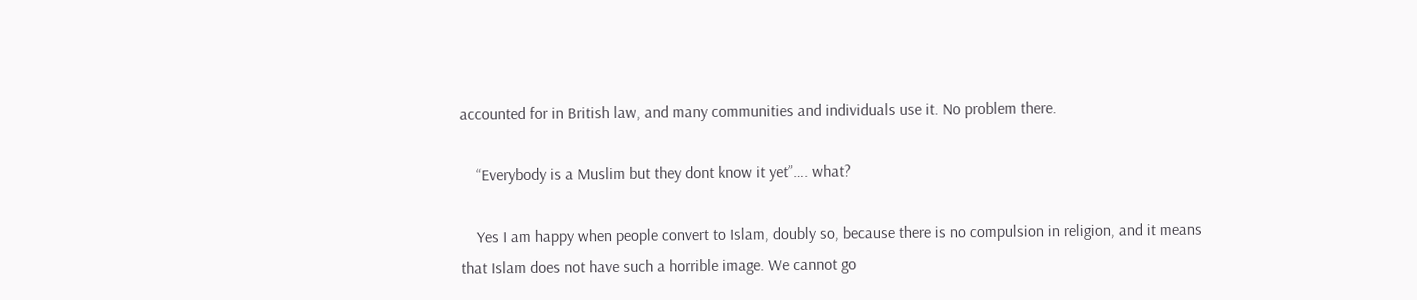accounted for in British law, and many communities and individuals use it. No problem there.

    “Everybody is a Muslim but they dont know it yet”…. what?

    Yes I am happy when people convert to Islam, doubly so, because there is no compulsion in religion, and it means that Islam does not have such a horrible image. We cannot go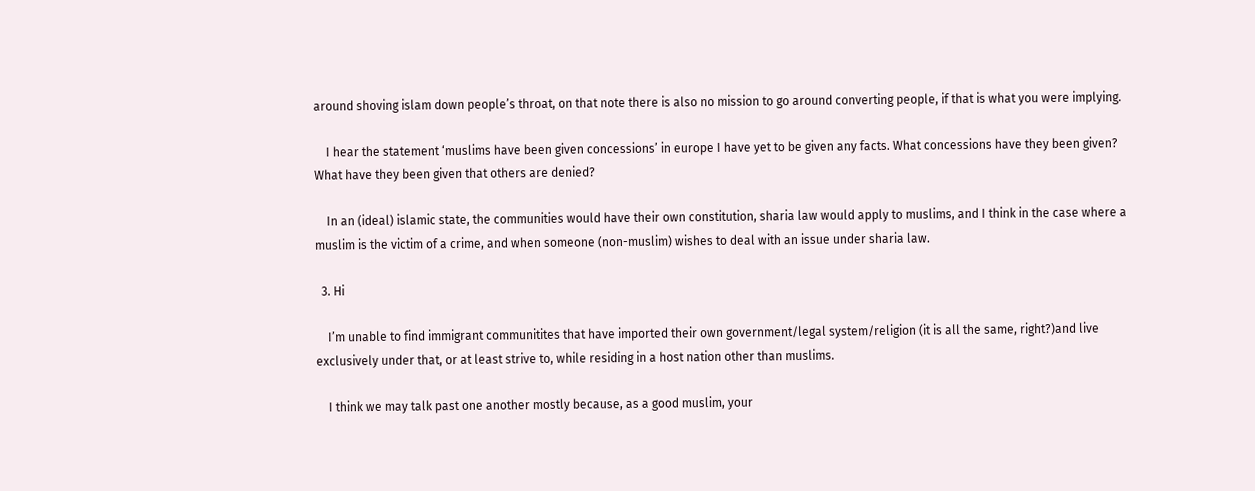around shoving islam down people’s throat, on that note there is also no mission to go around converting people, if that is what you were implying.

    I hear the statement ‘muslims have been given concessions’ in europe I have yet to be given any facts. What concessions have they been given? What have they been given that others are denied?

    In an (ideal) islamic state, the communities would have their own constitution, sharia law would apply to muslims, and I think in the case where a muslim is the victim of a crime, and when someone (non-muslim) wishes to deal with an issue under sharia law.

  3. Hi

    I’m unable to find immigrant communitites that have imported their own government/legal system/religion (it is all the same, right?)and live exclusively under that, or at least strive to, while residing in a host nation other than muslims.

    I think we may talk past one another mostly because, as a good muslim, your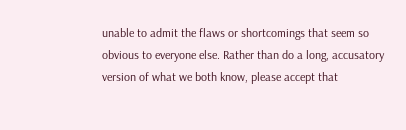unable to admit the flaws or shortcomings that seem so obvious to everyone else. Rather than do a long, accusatory version of what we both know, please accept that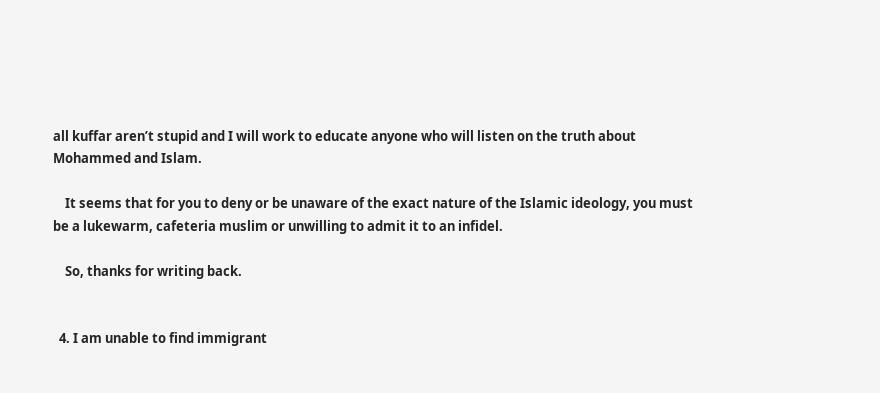all kuffar aren’t stupid and I will work to educate anyone who will listen on the truth about Mohammed and Islam.

    It seems that for you to deny or be unaware of the exact nature of the Islamic ideology, you must be a lukewarm, cafeteria muslim or unwilling to admit it to an infidel.

    So, thanks for writing back.


  4. I am unable to find immigrant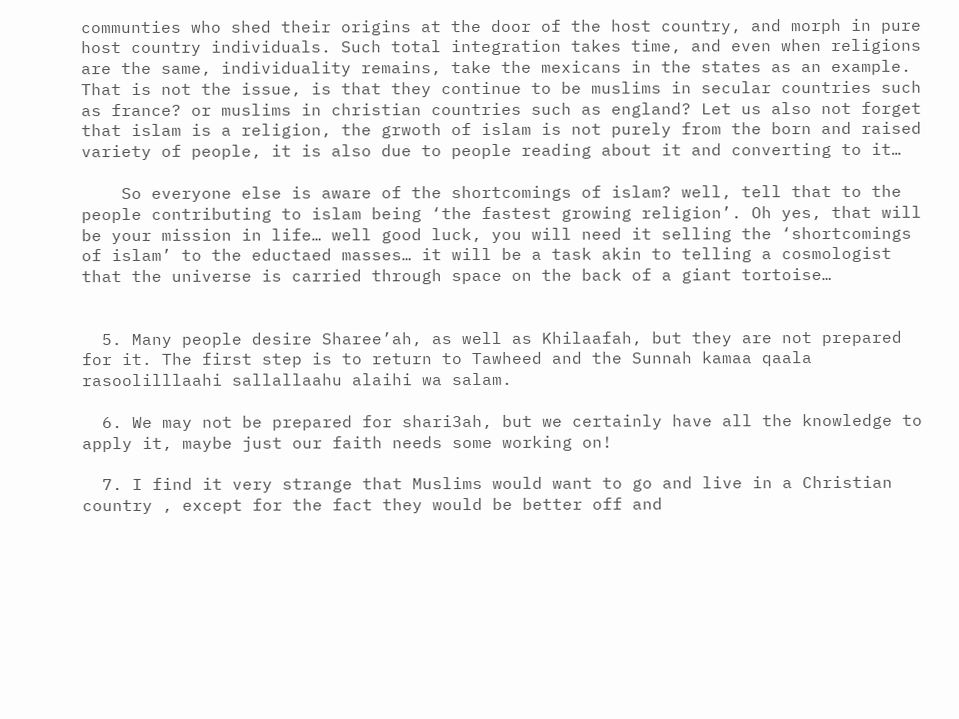communties who shed their origins at the door of the host country, and morph in pure host country individuals. Such total integration takes time, and even when religions are the same, individuality remains, take the mexicans in the states as an example. That is not the issue, is that they continue to be muslims in secular countries such as france? or muslims in christian countries such as england? Let us also not forget that islam is a religion, the grwoth of islam is not purely from the born and raised variety of people, it is also due to people reading about it and converting to it…

    So everyone else is aware of the shortcomings of islam? well, tell that to the people contributing to islam being ‘the fastest growing religion’. Oh yes, that will be your mission in life… well good luck, you will need it selling the ‘shortcomings of islam’ to the eductaed masses… it will be a task akin to telling a cosmologist that the universe is carried through space on the back of a giant tortoise…


  5. Many people desire Sharee’ah, as well as Khilaafah, but they are not prepared for it. The first step is to return to Tawheed and the Sunnah kamaa qaala rasoolilllaahi sallallaahu alaihi wa salam.

  6. We may not be prepared for shari3ah, but we certainly have all the knowledge to apply it, maybe just our faith needs some working on!

  7. I find it very strange that Muslims would want to go and live in a Christian country , except for the fact they would be better off and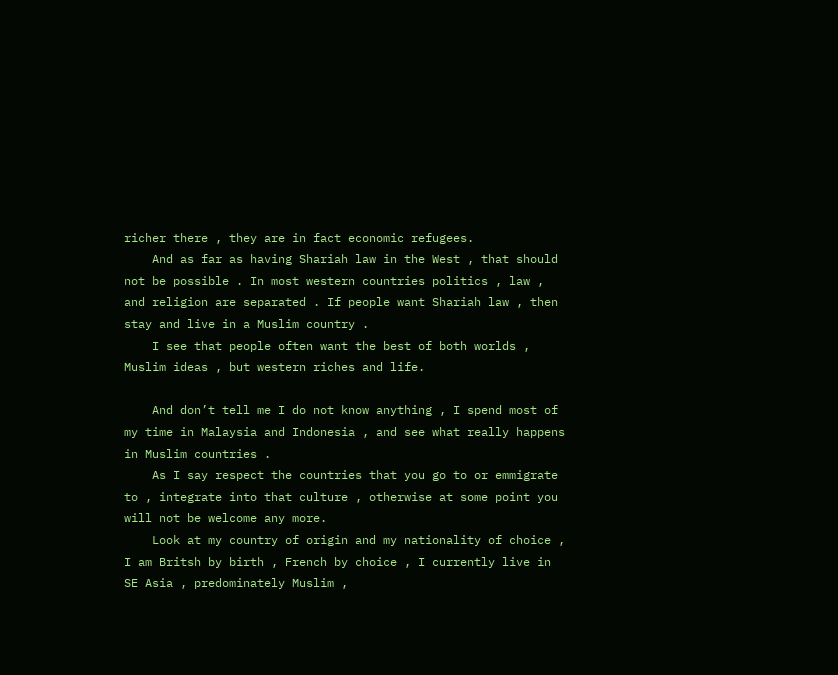richer there , they are in fact economic refugees.
    And as far as having Shariah law in the West , that should not be possible . In most western countries politics , law , and religion are separated . If people want Shariah law , then stay and live in a Muslim country .
    I see that people often want the best of both worlds , Muslim ideas , but western riches and life.

    And don’t tell me I do not know anything , I spend most of my time in Malaysia and Indonesia , and see what really happens in Muslim countries .
    As I say respect the countries that you go to or emmigrate to , integrate into that culture , otherwise at some point you will not be welcome any more.
    Look at my country of origin and my nationality of choice , I am Britsh by birth , French by choice , I currently live in SE Asia , predominately Muslim ,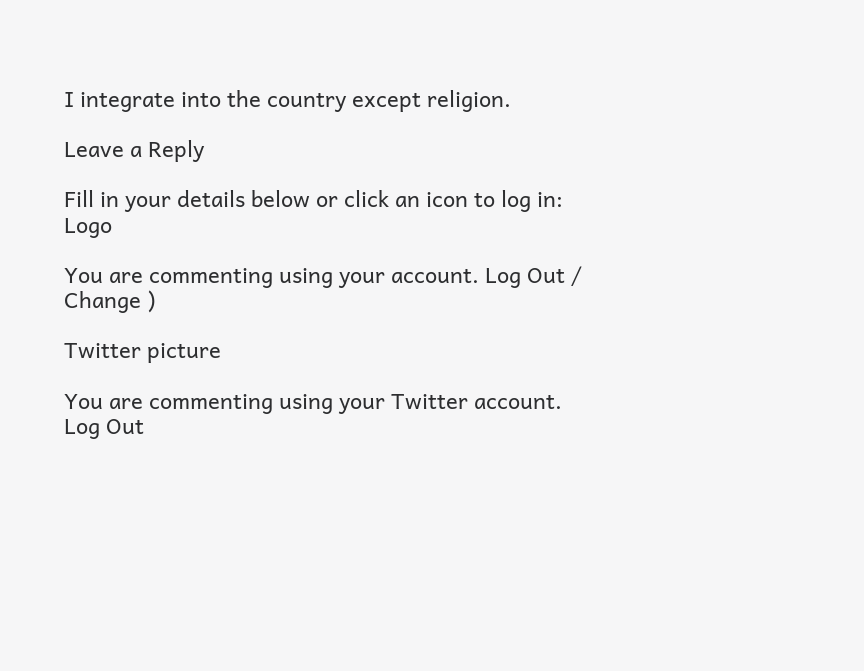I integrate into the country except religion.

Leave a Reply

Fill in your details below or click an icon to log in: Logo

You are commenting using your account. Log Out / Change )

Twitter picture

You are commenting using your Twitter account. Log Out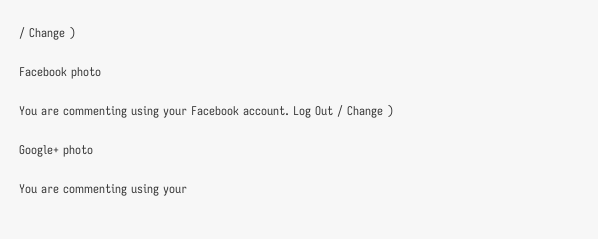/ Change )

Facebook photo

You are commenting using your Facebook account. Log Out / Change )

Google+ photo

You are commenting using your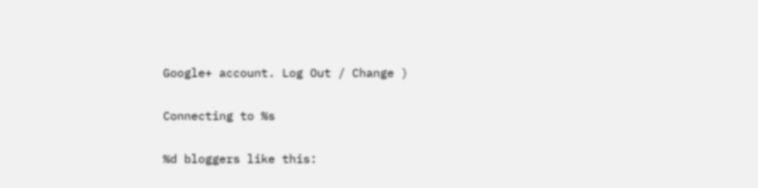Google+ account. Log Out / Change )

Connecting to %s

%d bloggers like this: